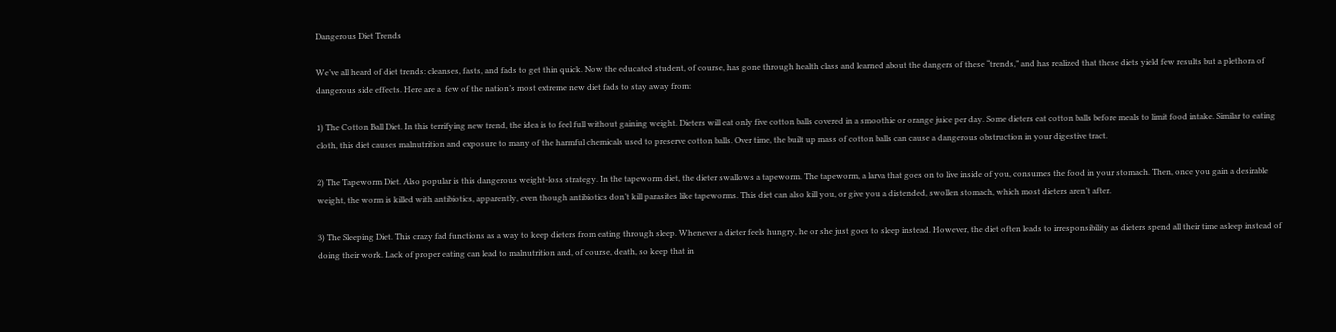Dangerous Diet Trends

We’ve all heard of diet trends: cleanses, fasts, and fads to get thin quick. Now the educated student, of course, has gone through health class and learned about the dangers of these “trends,” and has realized that these diets yield few results but a plethora of dangerous side effects. Here are a  few of the nation’s most extreme new diet fads to stay away from:

1) The Cotton Ball Diet. In this terrifying new trend, the idea is to feel full without gaining weight. Dieters will eat only five cotton balls covered in a smoothie or orange juice per day. Some dieters eat cotton balls before meals to limit food intake. Similar to eating cloth, this diet causes malnutrition and exposure to many of the harmful chemicals used to preserve cotton balls. Over time, the built up mass of cotton balls can cause a dangerous obstruction in your digestive tract.

2) The Tapeworm Diet. Also popular is this dangerous weight-loss strategy. In the tapeworm diet, the dieter swallows a tapeworm. The tapeworm, a larva that goes on to live inside of you, consumes the food in your stomach. Then, once you gain a desirable weight, the worm is killed with antibiotics, apparently, even though antibiotics don’t kill parasites like tapeworms. This diet can also kill you, or give you a distended, swollen stomach, which most dieters aren’t after.

3) The Sleeping Diet. This crazy fad functions as a way to keep dieters from eating through sleep. Whenever a dieter feels hungry, he or she just goes to sleep instead. However, the diet often leads to irresponsibility as dieters spend all their time asleep instead of doing their work. Lack of proper eating can lead to malnutrition and, of course, death, so keep that in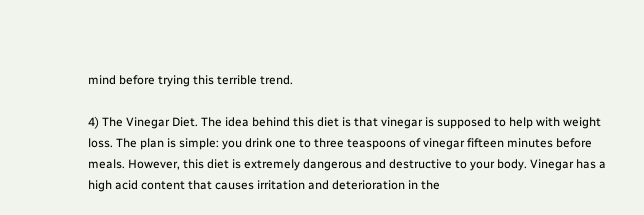mind before trying this terrible trend.

4) The Vinegar Diet. The idea behind this diet is that vinegar is supposed to help with weight loss. The plan is simple: you drink one to three teaspoons of vinegar fifteen minutes before meals. However, this diet is extremely dangerous and destructive to your body. Vinegar has a high acid content that causes irritation and deterioration in the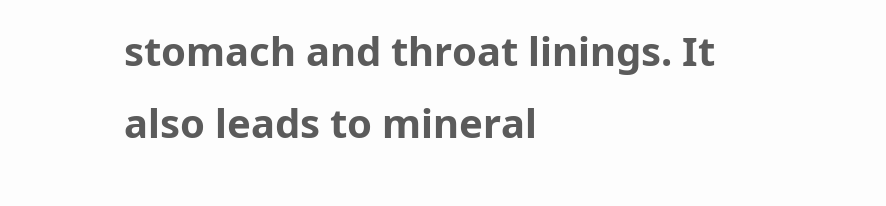stomach and throat linings. It also leads to mineral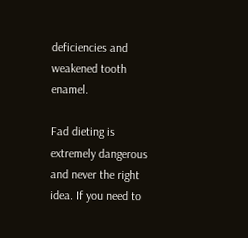deficiencies and weakened tooth enamel.

Fad dieting is extremely dangerous and never the right idea. If you need to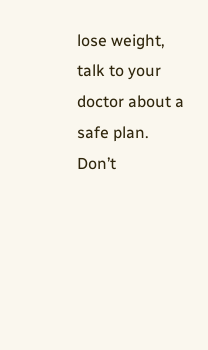lose weight, talk to your doctor about a safe plan. Don’t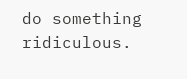do something ridiculous.